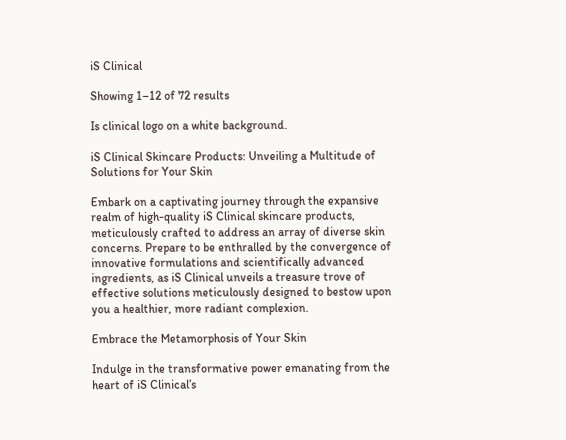iS Clinical

Showing 1–12 of 72 results

Is clinical logo on a white background.

iS Clinical Skincare Products: Unveiling a Multitude of Solutions for Your Skin

Embark on a captivating journey through the expansive realm of high-quality iS Clinical skincare products, meticulously crafted to address an array of diverse skin concerns. Prepare to be enthralled by the convergence of innovative formulations and scientifically advanced ingredients, as iS Clinical unveils a treasure trove of effective solutions meticulously designed to bestow upon you a healthier, more radiant complexion.

Embrace the Metamorphosis of Your Skin

Indulge in the transformative power emanating from the heart of iS Clinical’s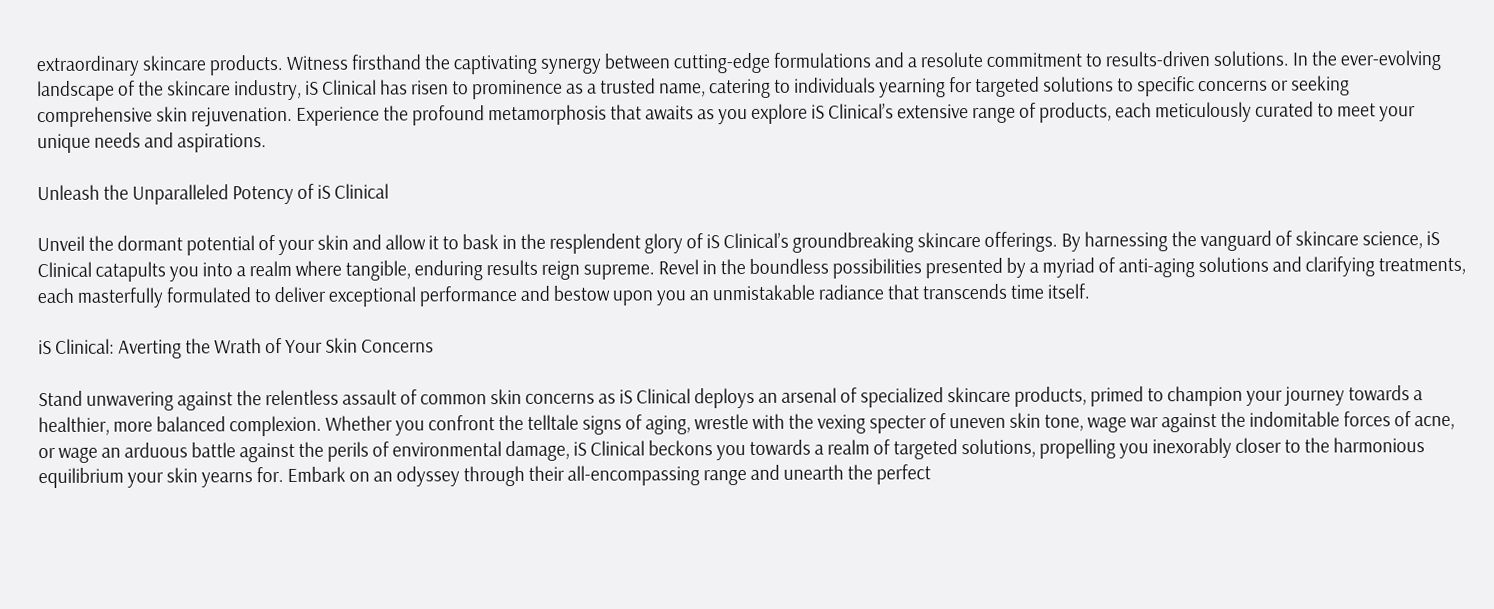extraordinary skincare products. Witness firsthand the captivating synergy between cutting-edge formulations and a resolute commitment to results-driven solutions. In the ever-evolving landscape of the skincare industry, iS Clinical has risen to prominence as a trusted name, catering to individuals yearning for targeted solutions to specific concerns or seeking comprehensive skin rejuvenation. Experience the profound metamorphosis that awaits as you explore iS Clinical’s extensive range of products, each meticulously curated to meet your unique needs and aspirations.

Unleash the Unparalleled Potency of iS Clinical

Unveil the dormant potential of your skin and allow it to bask in the resplendent glory of iS Clinical’s groundbreaking skincare offerings. By harnessing the vanguard of skincare science, iS Clinical catapults you into a realm where tangible, enduring results reign supreme. Revel in the boundless possibilities presented by a myriad of anti-aging solutions and clarifying treatments, each masterfully formulated to deliver exceptional performance and bestow upon you an unmistakable radiance that transcends time itself.

iS Clinical: Averting the Wrath of Your Skin Concerns

Stand unwavering against the relentless assault of common skin concerns as iS Clinical deploys an arsenal of specialized skincare products, primed to champion your journey towards a healthier, more balanced complexion. Whether you confront the telltale signs of aging, wrestle with the vexing specter of uneven skin tone, wage war against the indomitable forces of acne, or wage an arduous battle against the perils of environmental damage, iS Clinical beckons you towards a realm of targeted solutions, propelling you inexorably closer to the harmonious equilibrium your skin yearns for. Embark on an odyssey through their all-encompassing range and unearth the perfect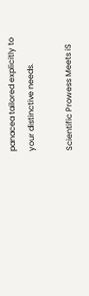panacea tailored explicitly to your distinctive needs.

Scientific Prowess Meets iS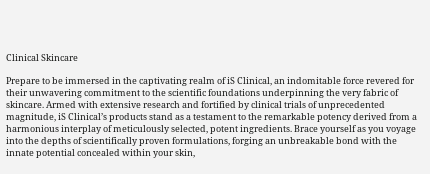Clinical Skincare

Prepare to be immersed in the captivating realm of iS Clinical, an indomitable force revered for their unwavering commitment to the scientific foundations underpinning the very fabric of skincare. Armed with extensive research and fortified by clinical trials of unprecedented magnitude, iS Clinical’s products stand as a testament to the remarkable potency derived from a harmonious interplay of meticulously selected, potent ingredients. Brace yourself as you voyage into the depths of scientifically proven formulations, forging an unbreakable bond with the innate potential concealed within your skin,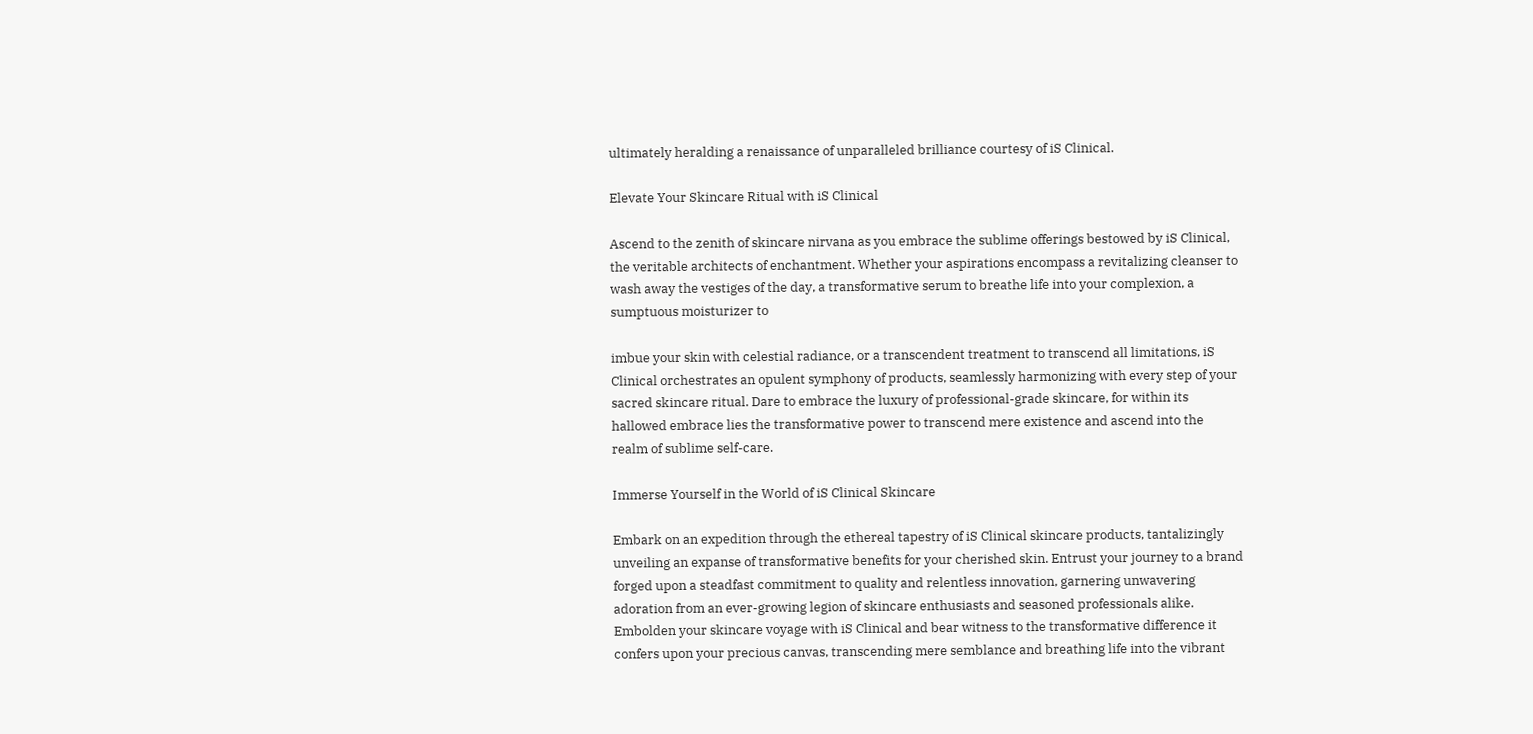ultimately heralding a renaissance of unparalleled brilliance courtesy of iS Clinical.

Elevate Your Skincare Ritual with iS Clinical

Ascend to the zenith of skincare nirvana as you embrace the sublime offerings bestowed by iS Clinical, the veritable architects of enchantment. Whether your aspirations encompass a revitalizing cleanser to wash away the vestiges of the day, a transformative serum to breathe life into your complexion, a sumptuous moisturizer to

imbue your skin with celestial radiance, or a transcendent treatment to transcend all limitations, iS Clinical orchestrates an opulent symphony of products, seamlessly harmonizing with every step of your sacred skincare ritual. Dare to embrace the luxury of professional-grade skincare, for within its hallowed embrace lies the transformative power to transcend mere existence and ascend into the realm of sublime self-care.

Immerse Yourself in the World of iS Clinical Skincare

Embark on an expedition through the ethereal tapestry of iS Clinical skincare products, tantalizingly unveiling an expanse of transformative benefits for your cherished skin. Entrust your journey to a brand forged upon a steadfast commitment to quality and relentless innovation, garnering unwavering adoration from an ever-growing legion of skincare enthusiasts and seasoned professionals alike. Embolden your skincare voyage with iS Clinical and bear witness to the transformative difference it confers upon your precious canvas, transcending mere semblance and breathing life into the vibrant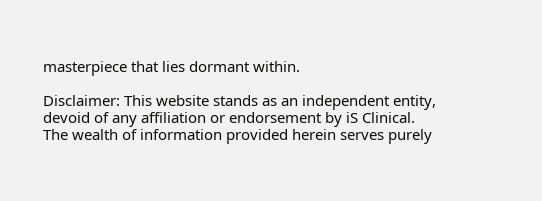masterpiece that lies dormant within.

Disclaimer: This website stands as an independent entity, devoid of any affiliation or endorsement by iS Clinical. The wealth of information provided herein serves purely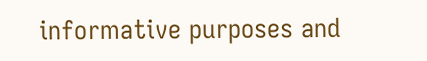informative purposes and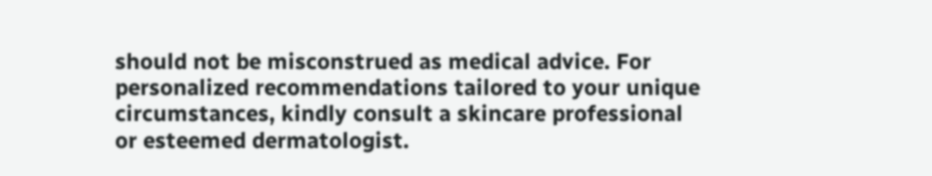should not be misconstrued as medical advice. For personalized recommendations tailored to your unique circumstances, kindly consult a skincare professional or esteemed dermatologist.